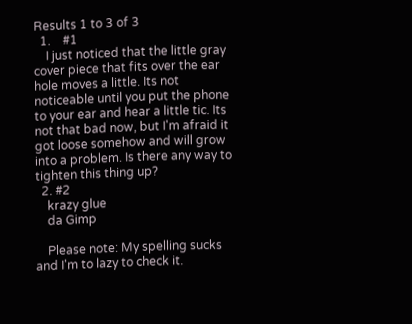Results 1 to 3 of 3
  1.    #1
    I just noticed that the little gray cover piece that fits over the ear hole moves a little. Its not noticeable until you put the phone to your ear and hear a little tic. Its not that bad now, but I'm afraid it got loose somehow and will grow into a problem. Is there any way to tighten this thing up?
  2. #2
    krazy glue
    da Gimp

    Please note: My spelling sucks and I'm to lazy to check it.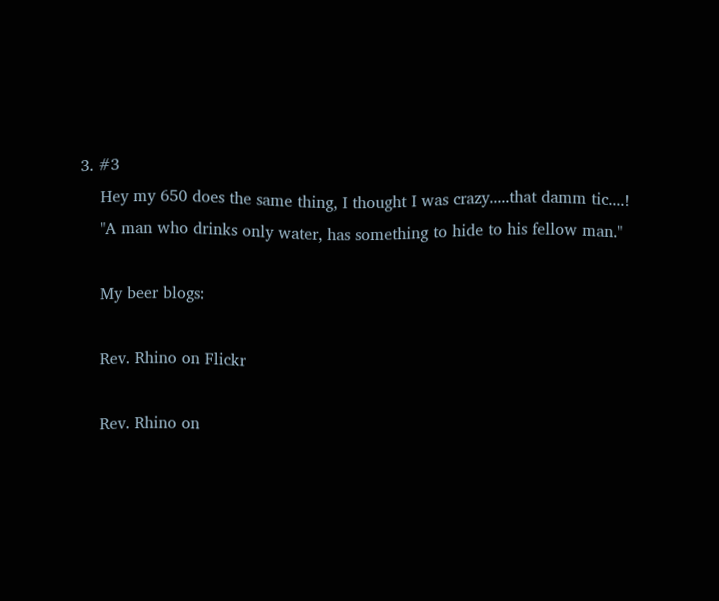3. #3
    Hey my 650 does the same thing, I thought I was crazy.....that damm tic....!
    "A man who drinks only water, has something to hide to his fellow man."

    My beer blogs:

    Rev. Rhino on Flickr

    Rev. Rhino on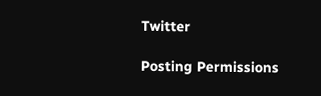Twitter

Posting Permissions